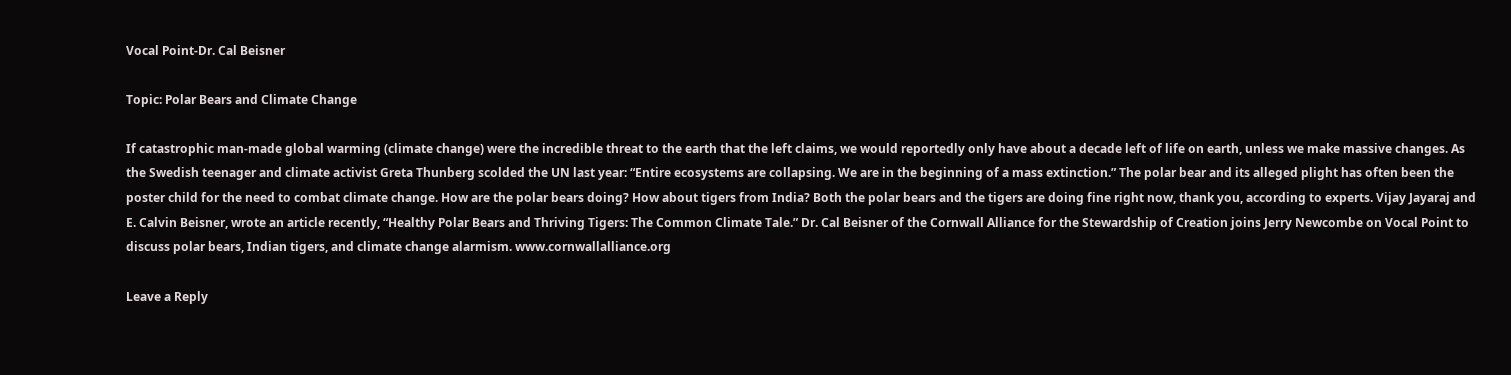Vocal Point-Dr. Cal Beisner

Topic: Polar Bears and Climate Change

If catastrophic man-made global warming (climate change) were the incredible threat to the earth that the left claims, we would reportedly only have about a decade left of life on earth, unless we make massive changes. As the Swedish teenager and climate activist Greta Thunberg scolded the UN last year: “Entire ecosystems are collapsing. We are in the beginning of a mass extinction.” The polar bear and its alleged plight has often been the poster child for the need to combat climate change. How are the polar bears doing? How about tigers from India? Both the polar bears and the tigers are doing fine right now, thank you, according to experts. Vijay Jayaraj and E. Calvin Beisner, wrote an article recently, “Healthy Polar Bears and Thriving Tigers: The Common Climate Tale.” Dr. Cal Beisner of the Cornwall Alliance for the Stewardship of Creation joins Jerry Newcombe on Vocal Point to discuss polar bears, Indian tigers, and climate change alarmism. www.cornwallalliance.org

Leave a Reply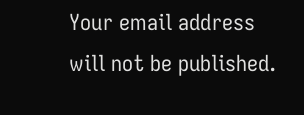Your email address will not be published.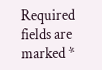Required fields are marked *